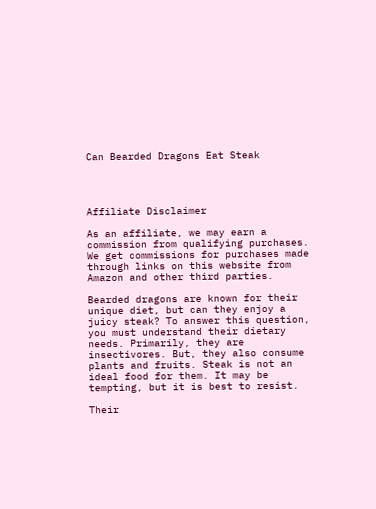Can Bearded Dragons Eat Steak




Affiliate Disclaimer

As an affiliate, we may earn a commission from qualifying purchases. We get commissions for purchases made through links on this website from Amazon and other third parties.

Bearded dragons are known for their unique diet, but can they enjoy a juicy steak? To answer this question, you must understand their dietary needs. Primarily, they are insectivores. But, they also consume plants and fruits. Steak is not an ideal food for them. It may be tempting, but it is best to resist.

Their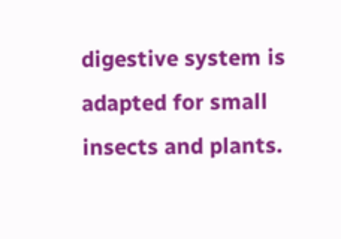digestive system is adapted for small insects and plants.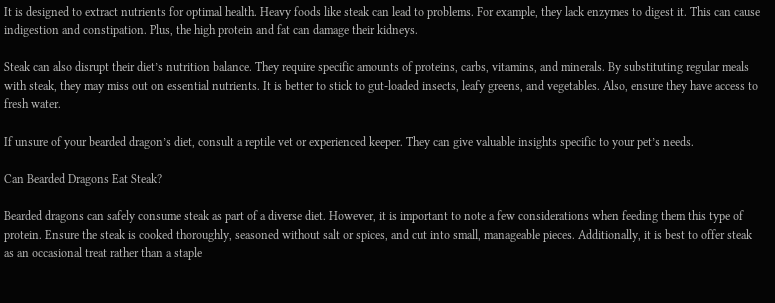It is designed to extract nutrients for optimal health. Heavy foods like steak can lead to problems. For example, they lack enzymes to digest it. This can cause indigestion and constipation. Plus, the high protein and fat can damage their kidneys.

Steak can also disrupt their diet’s nutrition balance. They require specific amounts of proteins, carbs, vitamins, and minerals. By substituting regular meals with steak, they may miss out on essential nutrients. It is better to stick to gut-loaded insects, leafy greens, and vegetables. Also, ensure they have access to fresh water.

If unsure of your bearded dragon’s diet, consult a reptile vet or experienced keeper. They can give valuable insights specific to your pet’s needs.

Can Bearded Dragons Eat Steak?

Bearded dragons can safely consume steak as part of a diverse diet. However, it is important to note a few considerations when feeding them this type of protein. Ensure the steak is cooked thoroughly, seasoned without salt or spices, and cut into small, manageable pieces. Additionally, it is best to offer steak as an occasional treat rather than a staple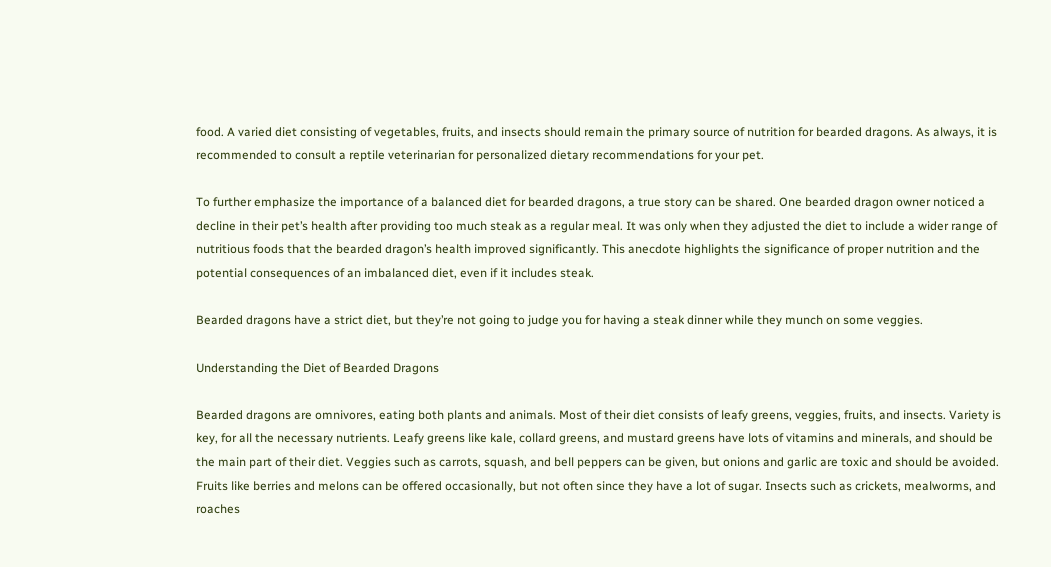food. A varied diet consisting of vegetables, fruits, and insects should remain the primary source of nutrition for bearded dragons. As always, it is recommended to consult a reptile veterinarian for personalized dietary recommendations for your pet.

To further emphasize the importance of a balanced diet for bearded dragons, a true story can be shared. One bearded dragon owner noticed a decline in their pet’s health after providing too much steak as a regular meal. It was only when they adjusted the diet to include a wider range of nutritious foods that the bearded dragon’s health improved significantly. This anecdote highlights the significance of proper nutrition and the potential consequences of an imbalanced diet, even if it includes steak.

Bearded dragons have a strict diet, but they’re not going to judge you for having a steak dinner while they munch on some veggies.

Understanding the Diet of Bearded Dragons

Bearded dragons are omnivores, eating both plants and animals. Most of their diet consists of leafy greens, veggies, fruits, and insects. Variety is key, for all the necessary nutrients. Leafy greens like kale, collard greens, and mustard greens have lots of vitamins and minerals, and should be the main part of their diet. Veggies such as carrots, squash, and bell peppers can be given, but onions and garlic are toxic and should be avoided. Fruits like berries and melons can be offered occasionally, but not often since they have a lot of sugar. Insects such as crickets, mealworms, and roaches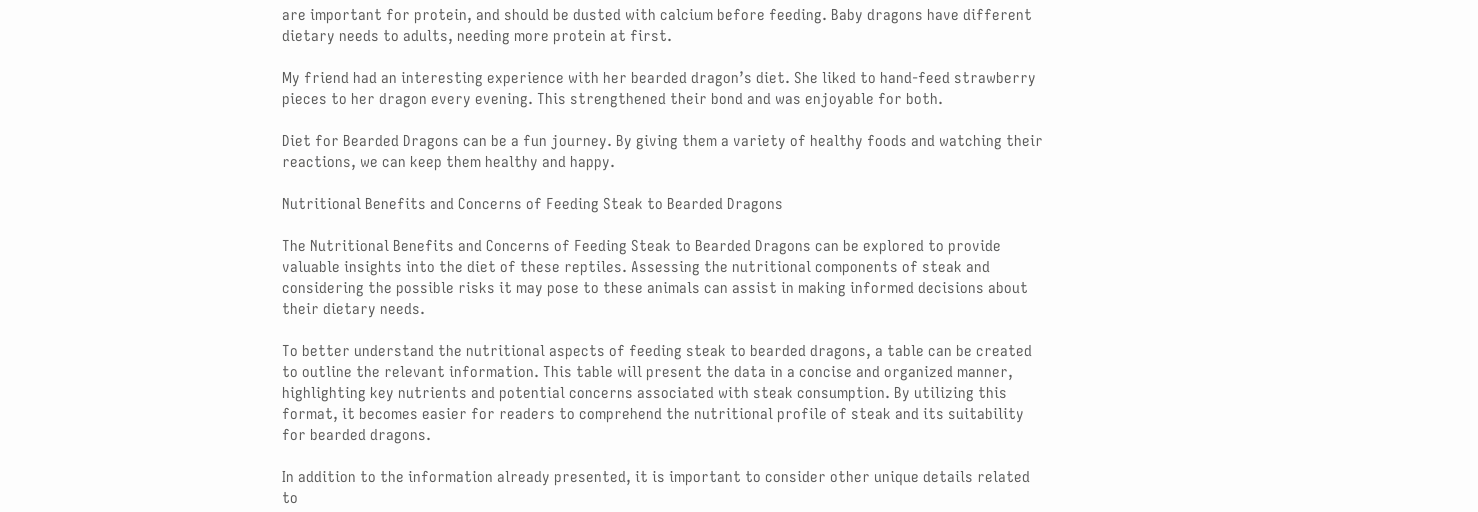are important for protein, and should be dusted with calcium before feeding. Baby dragons have different dietary needs to adults, needing more protein at first.

My friend had an interesting experience with her bearded dragon’s diet. She liked to hand-feed strawberry pieces to her dragon every evening. This strengthened their bond and was enjoyable for both.

Diet for Bearded Dragons can be a fun journey. By giving them a variety of healthy foods and watching their reactions, we can keep them healthy and happy.

Nutritional Benefits and Concerns of Feeding Steak to Bearded Dragons

The Nutritional Benefits and Concerns of Feeding Steak to Bearded Dragons can be explored to provide valuable insights into the diet of these reptiles. Assessing the nutritional components of steak and considering the possible risks it may pose to these animals can assist in making informed decisions about their dietary needs.

To better understand the nutritional aspects of feeding steak to bearded dragons, a table can be created to outline the relevant information. This table will present the data in a concise and organized manner, highlighting key nutrients and potential concerns associated with steak consumption. By utilizing this format, it becomes easier for readers to comprehend the nutritional profile of steak and its suitability for bearded dragons.

In addition to the information already presented, it is important to consider other unique details related to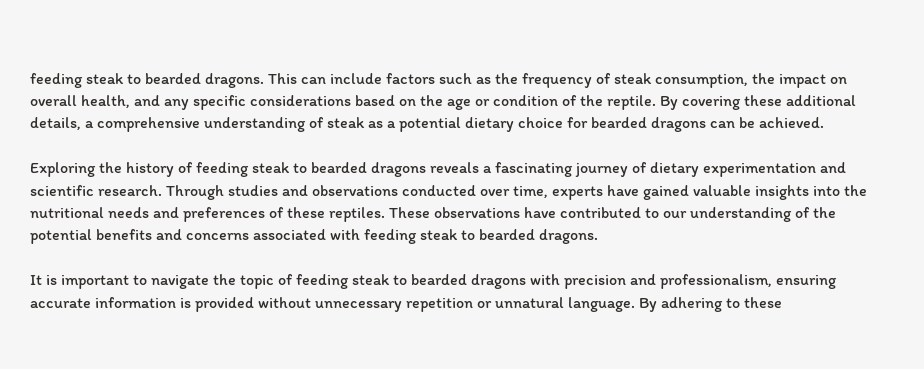feeding steak to bearded dragons. This can include factors such as the frequency of steak consumption, the impact on overall health, and any specific considerations based on the age or condition of the reptile. By covering these additional details, a comprehensive understanding of steak as a potential dietary choice for bearded dragons can be achieved.

Exploring the history of feeding steak to bearded dragons reveals a fascinating journey of dietary experimentation and scientific research. Through studies and observations conducted over time, experts have gained valuable insights into the nutritional needs and preferences of these reptiles. These observations have contributed to our understanding of the potential benefits and concerns associated with feeding steak to bearded dragons.

It is important to navigate the topic of feeding steak to bearded dragons with precision and professionalism, ensuring accurate information is provided without unnecessary repetition or unnatural language. By adhering to these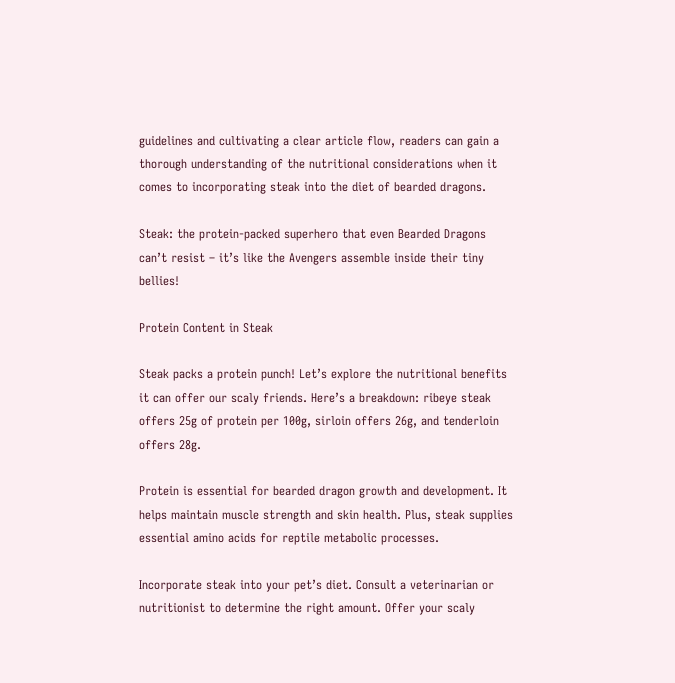guidelines and cultivating a clear article flow, readers can gain a thorough understanding of the nutritional considerations when it comes to incorporating steak into the diet of bearded dragons.

Steak: the protein-packed superhero that even Bearded Dragons can’t resist – it’s like the Avengers assemble inside their tiny bellies!

Protein Content in Steak

Steak packs a protein punch! Let’s explore the nutritional benefits it can offer our scaly friends. Here’s a breakdown: ribeye steak offers 25g of protein per 100g, sirloin offers 26g, and tenderloin offers 28g.

Protein is essential for bearded dragon growth and development. It helps maintain muscle strength and skin health. Plus, steak supplies essential amino acids for reptile metabolic processes.

Incorporate steak into your pet’s diet. Consult a veterinarian or nutritionist to determine the right amount. Offer your scaly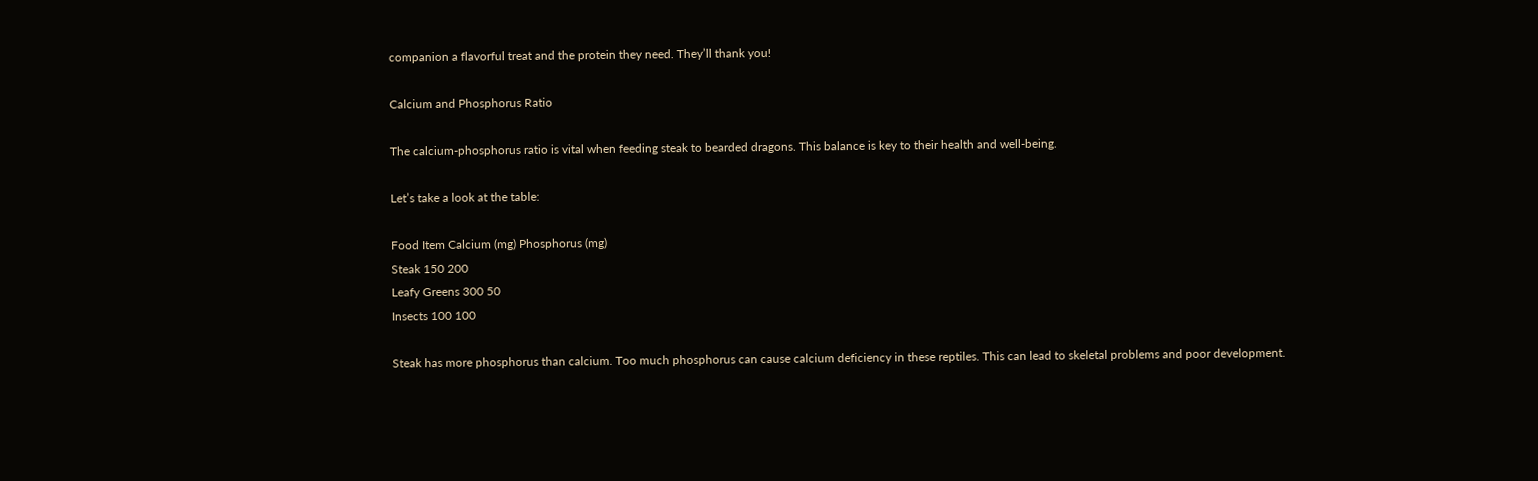companion a flavorful treat and the protein they need. They’ll thank you!

Calcium and Phosphorus Ratio

The calcium-phosphorus ratio is vital when feeding steak to bearded dragons. This balance is key to their health and well-being.

Let’s take a look at the table:

Food Item Calcium (mg) Phosphorus (mg)
Steak 150 200
Leafy Greens 300 50
Insects 100 100

Steak has more phosphorus than calcium. Too much phosphorus can cause calcium deficiency in these reptiles. This can lead to skeletal problems and poor development.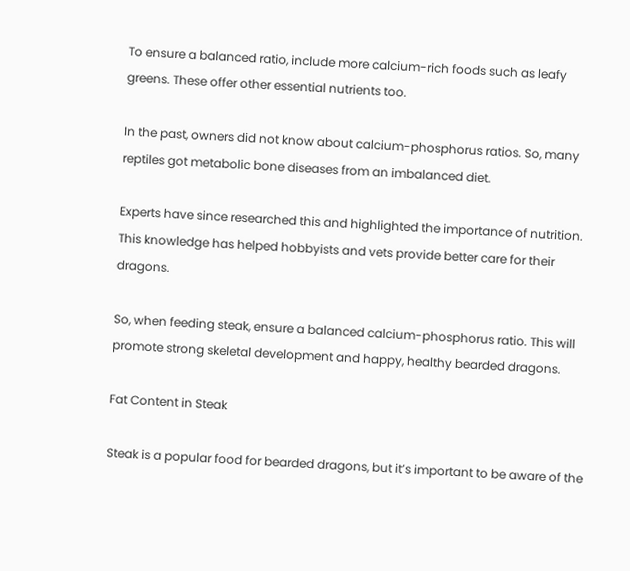To ensure a balanced ratio, include more calcium-rich foods such as leafy greens. These offer other essential nutrients too.

In the past, owners did not know about calcium-phosphorus ratios. So, many reptiles got metabolic bone diseases from an imbalanced diet.

Experts have since researched this and highlighted the importance of nutrition. This knowledge has helped hobbyists and vets provide better care for their dragons.

So, when feeding steak, ensure a balanced calcium-phosphorus ratio. This will promote strong skeletal development and happy, healthy bearded dragons.

Fat Content in Steak

Steak is a popular food for bearded dragons, but it’s important to be aware of the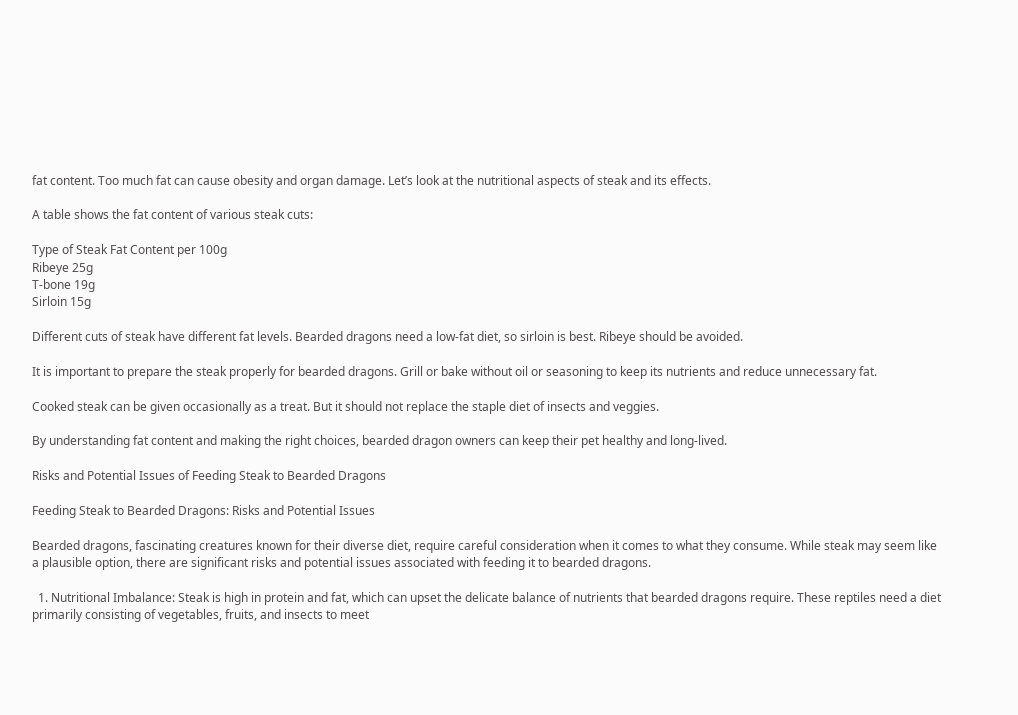fat content. Too much fat can cause obesity and organ damage. Let’s look at the nutritional aspects of steak and its effects.

A table shows the fat content of various steak cuts:

Type of Steak Fat Content per 100g
Ribeye 25g
T-bone 19g
Sirloin 15g

Different cuts of steak have different fat levels. Bearded dragons need a low-fat diet, so sirloin is best. Ribeye should be avoided.

It is important to prepare the steak properly for bearded dragons. Grill or bake without oil or seasoning to keep its nutrients and reduce unnecessary fat.

Cooked steak can be given occasionally as a treat. But it should not replace the staple diet of insects and veggies.

By understanding fat content and making the right choices, bearded dragon owners can keep their pet healthy and long-lived.

Risks and Potential Issues of Feeding Steak to Bearded Dragons

Feeding Steak to Bearded Dragons: Risks and Potential Issues

Bearded dragons, fascinating creatures known for their diverse diet, require careful consideration when it comes to what they consume. While steak may seem like a plausible option, there are significant risks and potential issues associated with feeding it to bearded dragons.

  1. Nutritional Imbalance: Steak is high in protein and fat, which can upset the delicate balance of nutrients that bearded dragons require. These reptiles need a diet primarily consisting of vegetables, fruits, and insects to meet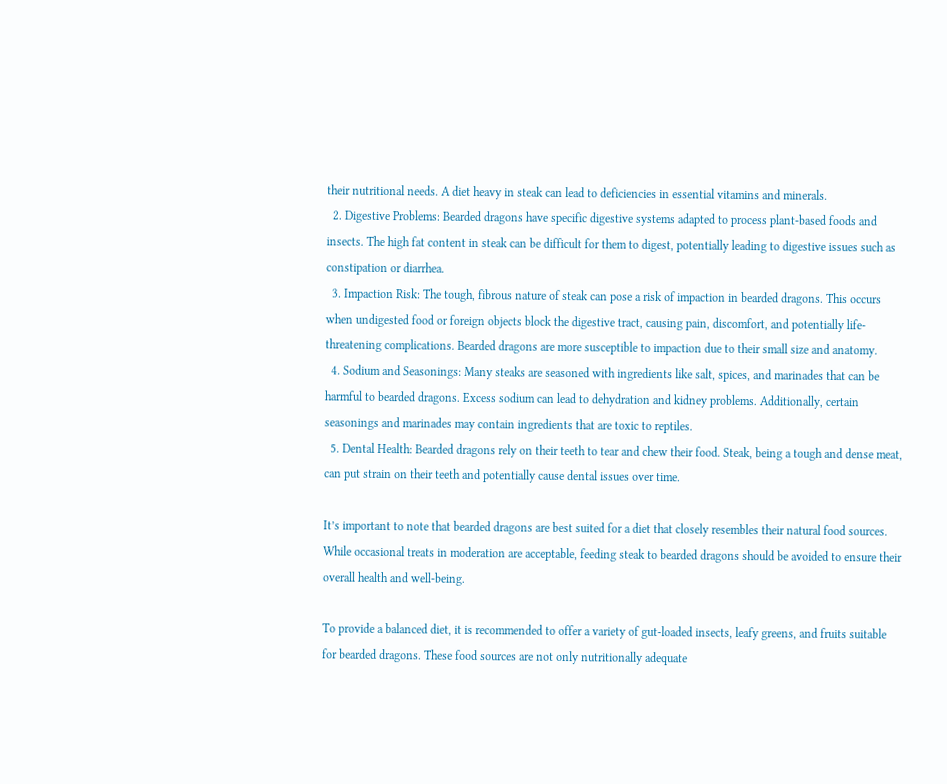their nutritional needs. A diet heavy in steak can lead to deficiencies in essential vitamins and minerals.
  2. Digestive Problems: Bearded dragons have specific digestive systems adapted to process plant-based foods and insects. The high fat content in steak can be difficult for them to digest, potentially leading to digestive issues such as constipation or diarrhea.
  3. Impaction Risk: The tough, fibrous nature of steak can pose a risk of impaction in bearded dragons. This occurs when undigested food or foreign objects block the digestive tract, causing pain, discomfort, and potentially life-threatening complications. Bearded dragons are more susceptible to impaction due to their small size and anatomy.
  4. Sodium and Seasonings: Many steaks are seasoned with ingredients like salt, spices, and marinades that can be harmful to bearded dragons. Excess sodium can lead to dehydration and kidney problems. Additionally, certain seasonings and marinades may contain ingredients that are toxic to reptiles.
  5. Dental Health: Bearded dragons rely on their teeth to tear and chew their food. Steak, being a tough and dense meat, can put strain on their teeth and potentially cause dental issues over time.

It’s important to note that bearded dragons are best suited for a diet that closely resembles their natural food sources. While occasional treats in moderation are acceptable, feeding steak to bearded dragons should be avoided to ensure their overall health and well-being.

To provide a balanced diet, it is recommended to offer a variety of gut-loaded insects, leafy greens, and fruits suitable for bearded dragons. These food sources are not only nutritionally adequate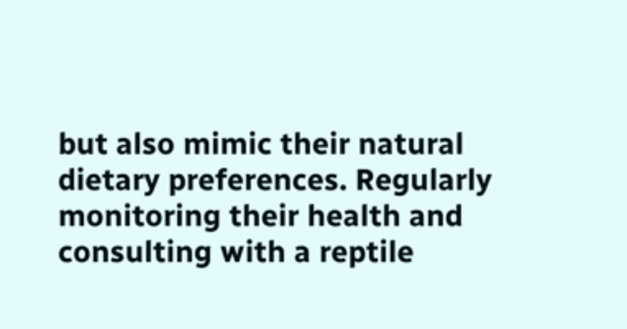but also mimic their natural dietary preferences. Regularly monitoring their health and consulting with a reptile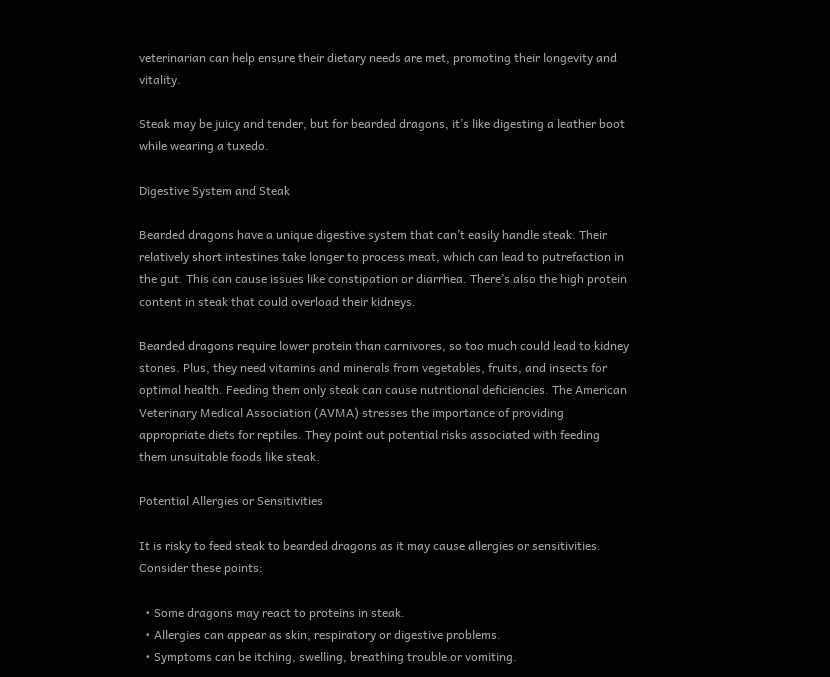veterinarian can help ensure their dietary needs are met, promoting their longevity and vitality.

Steak may be juicy and tender, but for bearded dragons, it’s like digesting a leather boot while wearing a tuxedo.

Digestive System and Steak

Bearded dragons have a unique digestive system that can’t easily handle steak. Their relatively short intestines take longer to process meat, which can lead to putrefaction in the gut. This can cause issues like constipation or diarrhea. There’s also the high protein content in steak that could overload their kidneys.

Bearded dragons require lower protein than carnivores, so too much could lead to kidney stones. Plus, they need vitamins and minerals from vegetables, fruits, and insects for optimal health. Feeding them only steak can cause nutritional deficiencies. The American Veterinary Medical Association (AVMA) stresses the importance of providing appropriate diets for reptiles. They point out potential risks associated with feeding them unsuitable foods like steak.

Potential Allergies or Sensitivities

It is risky to feed steak to bearded dragons as it may cause allergies or sensitivities. Consider these points:

  • Some dragons may react to proteins in steak.
  • Allergies can appear as skin, respiratory or digestive problems.
  • Symptoms can be itching, swelling, breathing trouble or vomiting.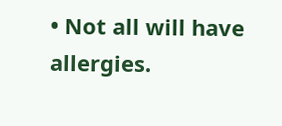• Not all will have allergies.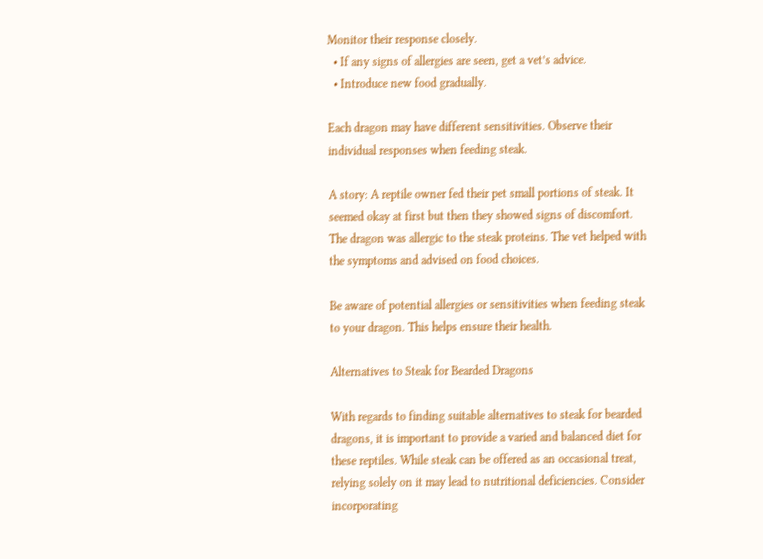Monitor their response closely.
  • If any signs of allergies are seen, get a vet’s advice.
  • Introduce new food gradually.

Each dragon may have different sensitivities. Observe their individual responses when feeding steak.

A story: A reptile owner fed their pet small portions of steak. It seemed okay at first but then they showed signs of discomfort. The dragon was allergic to the steak proteins. The vet helped with the symptoms and advised on food choices.

Be aware of potential allergies or sensitivities when feeding steak to your dragon. This helps ensure their health.

Alternatives to Steak for Bearded Dragons

With regards to finding suitable alternatives to steak for bearded dragons, it is important to provide a varied and balanced diet for these reptiles. While steak can be offered as an occasional treat, relying solely on it may lead to nutritional deficiencies. Consider incorporating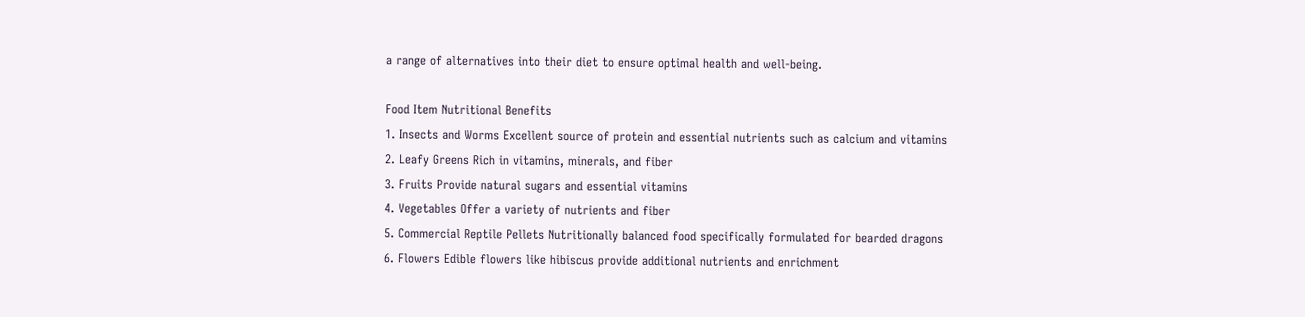a range of alternatives into their diet to ensure optimal health and well-being.

Food Item Nutritional Benefits
1. Insects and Worms Excellent source of protein and essential nutrients such as calcium and vitamins
2. Leafy Greens Rich in vitamins, minerals, and fiber
3. Fruits Provide natural sugars and essential vitamins
4. Vegetables Offer a variety of nutrients and fiber
5. Commercial Reptile Pellets Nutritionally balanced food specifically formulated for bearded dragons
6. Flowers Edible flowers like hibiscus provide additional nutrients and enrichment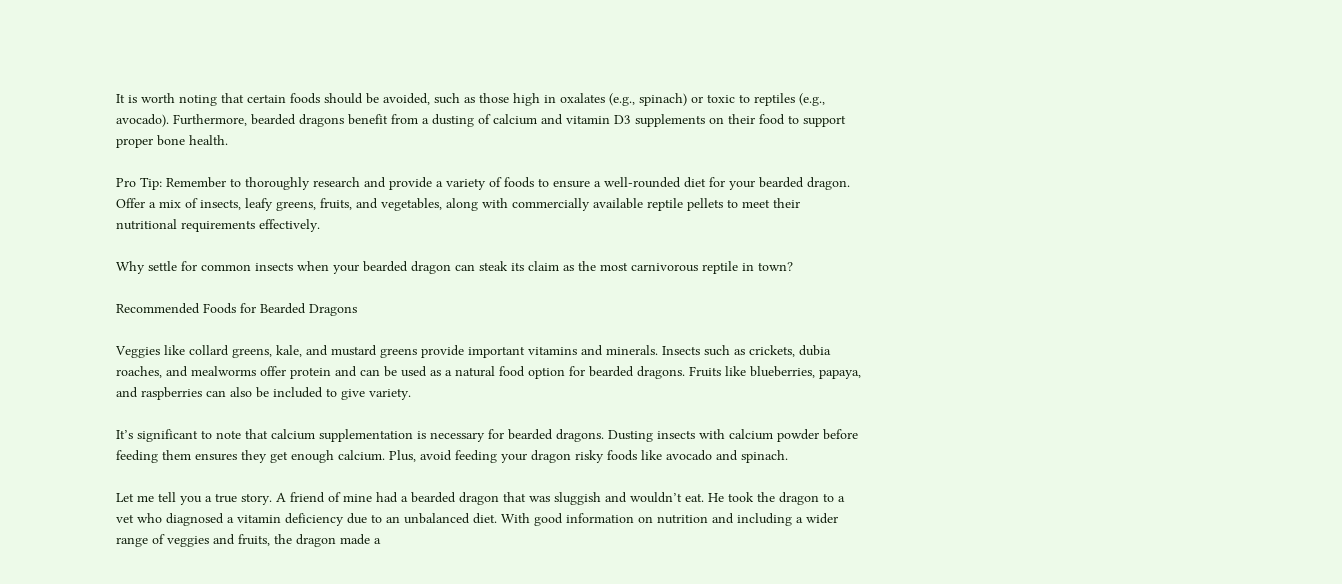It is worth noting that certain foods should be avoided, such as those high in oxalates (e.g., spinach) or toxic to reptiles (e.g., avocado). Furthermore, bearded dragons benefit from a dusting of calcium and vitamin D3 supplements on their food to support proper bone health.

Pro Tip: Remember to thoroughly research and provide a variety of foods to ensure a well-rounded diet for your bearded dragon. Offer a mix of insects, leafy greens, fruits, and vegetables, along with commercially available reptile pellets to meet their nutritional requirements effectively.

Why settle for common insects when your bearded dragon can steak its claim as the most carnivorous reptile in town?

Recommended Foods for Bearded Dragons

Veggies like collard greens, kale, and mustard greens provide important vitamins and minerals. Insects such as crickets, dubia roaches, and mealworms offer protein and can be used as a natural food option for bearded dragons. Fruits like blueberries, papaya, and raspberries can also be included to give variety.

It’s significant to note that calcium supplementation is necessary for bearded dragons. Dusting insects with calcium powder before feeding them ensures they get enough calcium. Plus, avoid feeding your dragon risky foods like avocado and spinach.

Let me tell you a true story. A friend of mine had a bearded dragon that was sluggish and wouldn’t eat. He took the dragon to a vet who diagnosed a vitamin deficiency due to an unbalanced diet. With good information on nutrition and including a wider range of veggies and fruits, the dragon made a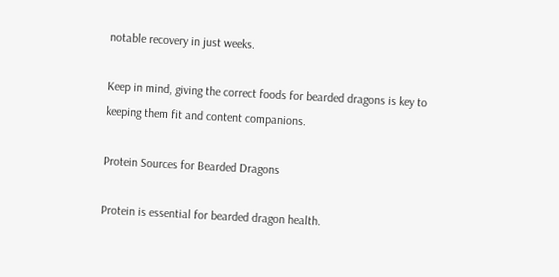notable recovery in just weeks.

Keep in mind, giving the correct foods for bearded dragons is key to keeping them fit and content companions.

Protein Sources for Bearded Dragons

Protein is essential for bearded dragon health.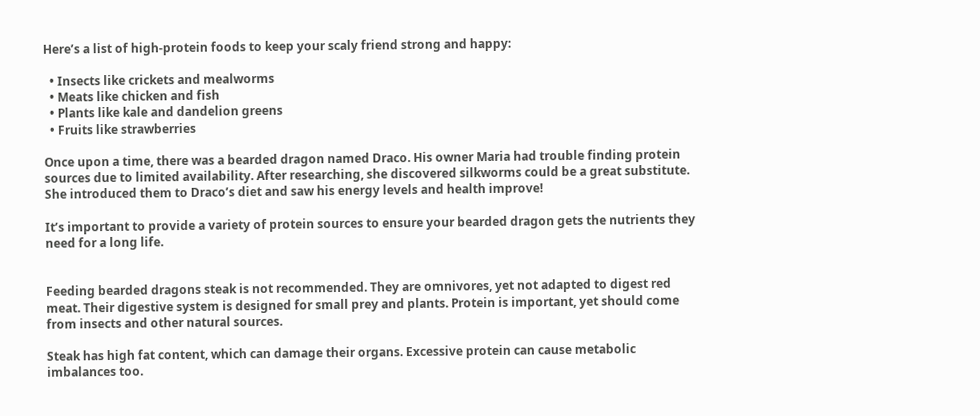Here’s a list of high-protein foods to keep your scaly friend strong and happy:

  • Insects like crickets and mealworms
  • Meats like chicken and fish
  • Plants like kale and dandelion greens
  • Fruits like strawberries

Once upon a time, there was a bearded dragon named Draco. His owner Maria had trouble finding protein sources due to limited availability. After researching, she discovered silkworms could be a great substitute. She introduced them to Draco’s diet and saw his energy levels and health improve!

It’s important to provide a variety of protein sources to ensure your bearded dragon gets the nutrients they need for a long life.


Feeding bearded dragons steak is not recommended. They are omnivores, yet not adapted to digest red meat. Their digestive system is designed for small prey and plants. Protein is important, yet should come from insects and other natural sources.

Steak has high fat content, which can damage their organs. Excessive protein can cause metabolic imbalances too.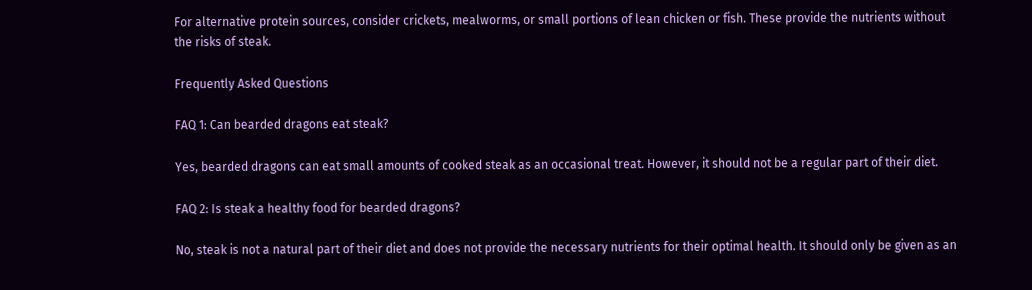For alternative protein sources, consider crickets, mealworms, or small portions of lean chicken or fish. These provide the nutrients without the risks of steak.

Frequently Asked Questions

FAQ 1: Can bearded dragons eat steak?

Yes, bearded dragons can eat small amounts of cooked steak as an occasional treat. However, it should not be a regular part of their diet.

FAQ 2: Is steak a healthy food for bearded dragons?

No, steak is not a natural part of their diet and does not provide the necessary nutrients for their optimal health. It should only be given as an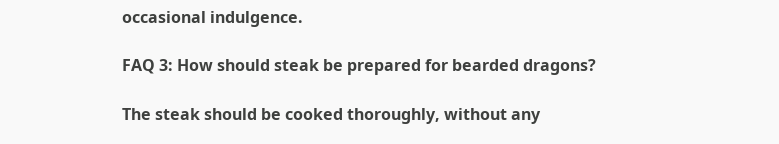occasional indulgence.

FAQ 3: How should steak be prepared for bearded dragons?

The steak should be cooked thoroughly, without any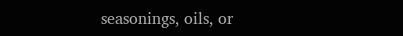seasonings, oils, or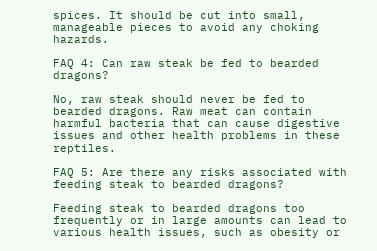spices. It should be cut into small, manageable pieces to avoid any choking hazards.

FAQ 4: Can raw steak be fed to bearded dragons?

No, raw steak should never be fed to bearded dragons. Raw meat can contain harmful bacteria that can cause digestive issues and other health problems in these reptiles.

FAQ 5: Are there any risks associated with feeding steak to bearded dragons?

Feeding steak to bearded dragons too frequently or in large amounts can lead to various health issues, such as obesity or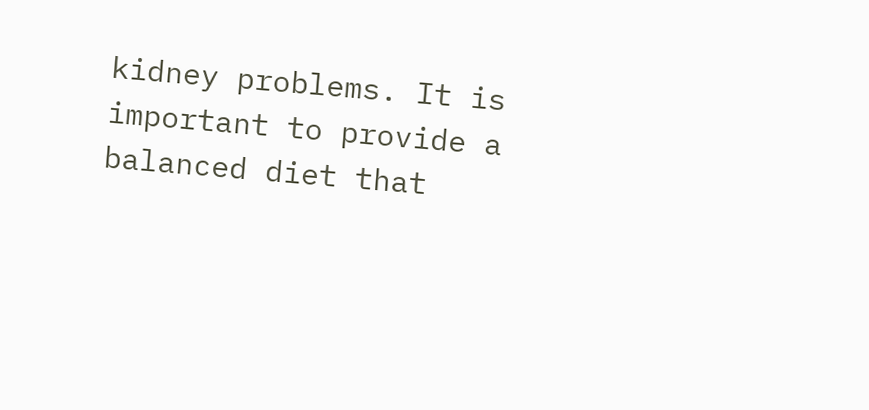kidney problems. It is important to provide a balanced diet that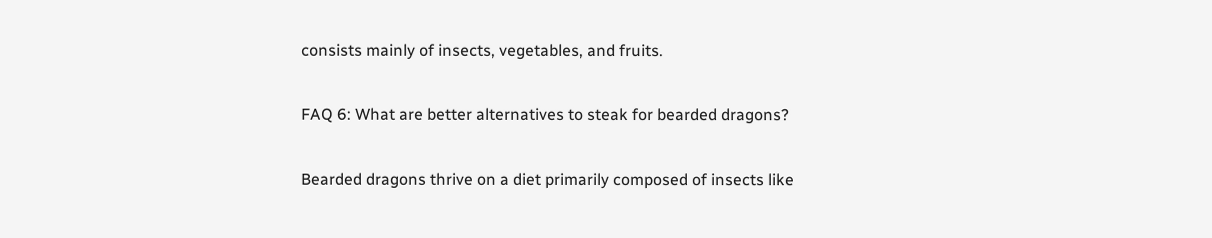consists mainly of insects, vegetables, and fruits.

FAQ 6: What are better alternatives to steak for bearded dragons?

Bearded dragons thrive on a diet primarily composed of insects like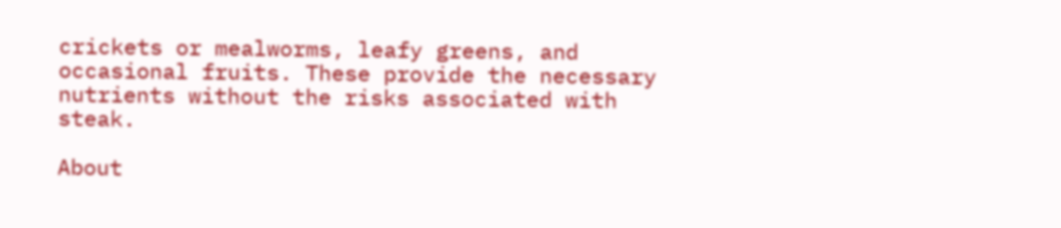crickets or mealworms, leafy greens, and occasional fruits. These provide the necessary nutrients without the risks associated with steak.

About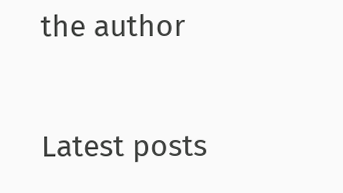the author

Latest posts